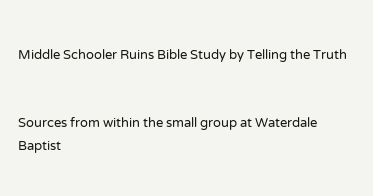Middle Schooler Ruins Bible Study by Telling the Truth


Sources from within the small group at Waterdale Baptist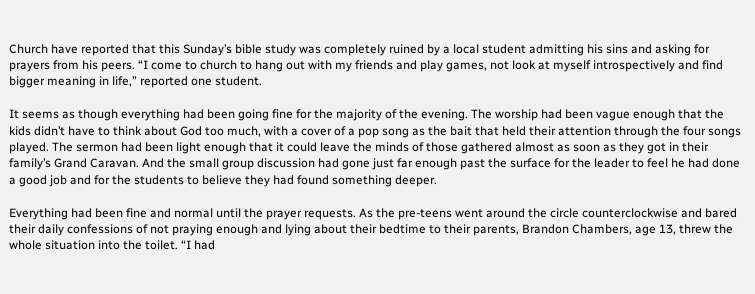Church have reported that this Sunday’s bible study was completely ruined by a local student admitting his sins and asking for prayers from his peers. “I come to church to hang out with my friends and play games, not look at myself introspectively and find bigger meaning in life,” reported one student.

It seems as though everything had been going fine for the majority of the evening. The worship had been vague enough that the kids didn’t have to think about God too much, with a cover of a pop song as the bait that held their attention through the four songs played. The sermon had been light enough that it could leave the minds of those gathered almost as soon as they got in their family’s Grand Caravan. And the small group discussion had gone just far enough past the surface for the leader to feel he had done a good job and for the students to believe they had found something deeper.

Everything had been fine and normal until the prayer requests. As the pre-teens went around the circle counterclockwise and bared their daily confessions of not praying enough and lying about their bedtime to their parents, Brandon Chambers, age 13, threw the whole situation into the toilet. “I had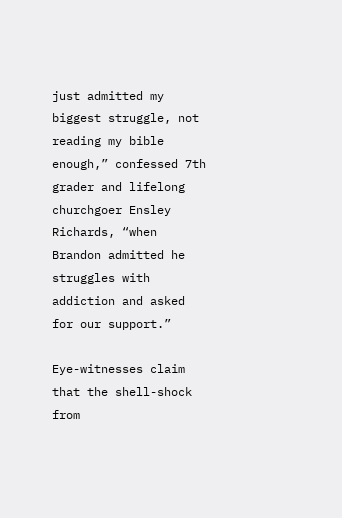just admitted my biggest struggle, not reading my bible enough,” confessed 7th grader and lifelong churchgoer Ensley Richards, “when Brandon admitted he struggles with addiction and asked for our support.”

Eye-witnesses claim that the shell-shock from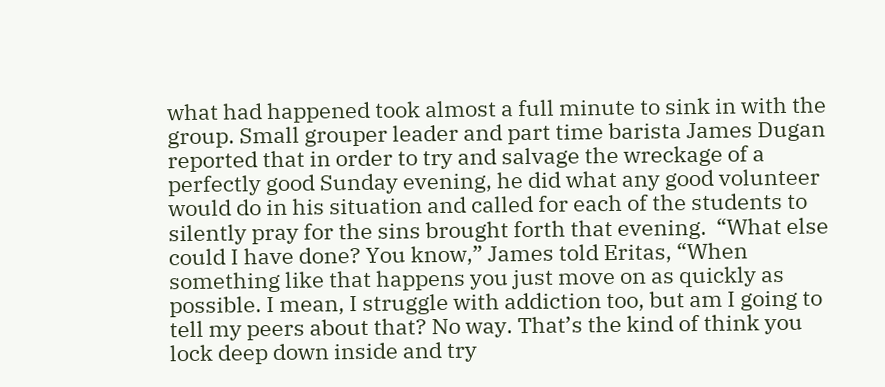what had happened took almost a full minute to sink in with the group. Small grouper leader and part time barista James Dugan reported that in order to try and salvage the wreckage of a perfectly good Sunday evening, he did what any good volunteer would do in his situation and called for each of the students to silently pray for the sins brought forth that evening.  “What else could I have done? You know,” James told Eritas, “When something like that happens you just move on as quickly as possible. I mean, I struggle with addiction too, but am I going to tell my peers about that? No way. That’s the kind of think you lock deep down inside and try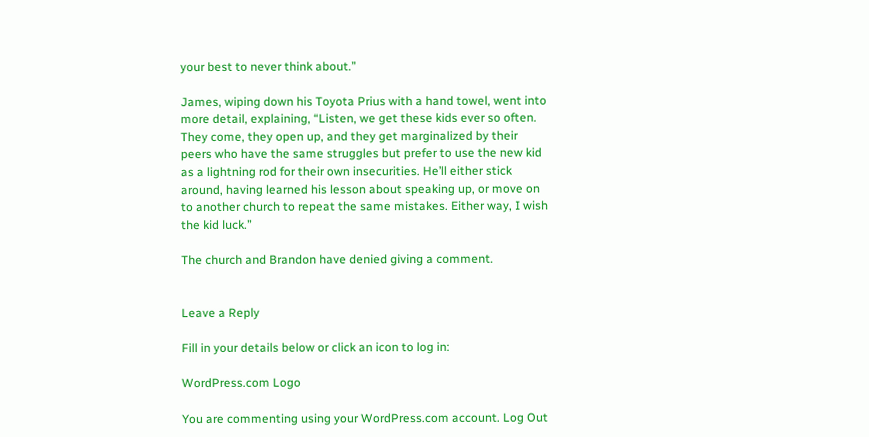your best to never think about.”

James, wiping down his Toyota Prius with a hand towel, went into more detail, explaining, “Listen, we get these kids ever so often. They come, they open up, and they get marginalized by their peers who have the same struggles but prefer to use the new kid as a lightning rod for their own insecurities. He’ll either stick around, having learned his lesson about speaking up, or move on to another church to repeat the same mistakes. Either way, I wish the kid luck.”

The church and Brandon have denied giving a comment.


Leave a Reply

Fill in your details below or click an icon to log in:

WordPress.com Logo

You are commenting using your WordPress.com account. Log Out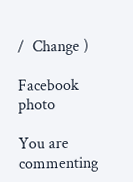/  Change )

Facebook photo

You are commenting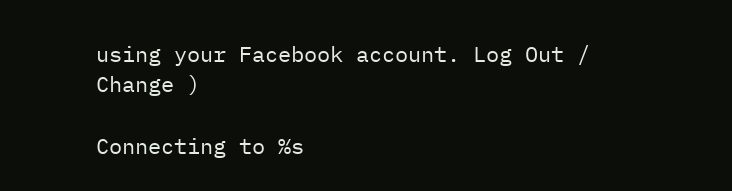using your Facebook account. Log Out /  Change )

Connecting to %s